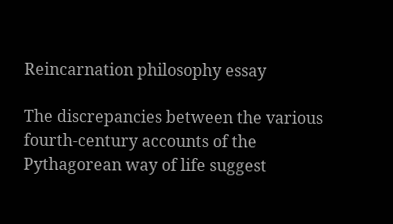Reincarnation philosophy essay

The discrepancies between the various fourth-century accounts of the Pythagorean way of life suggest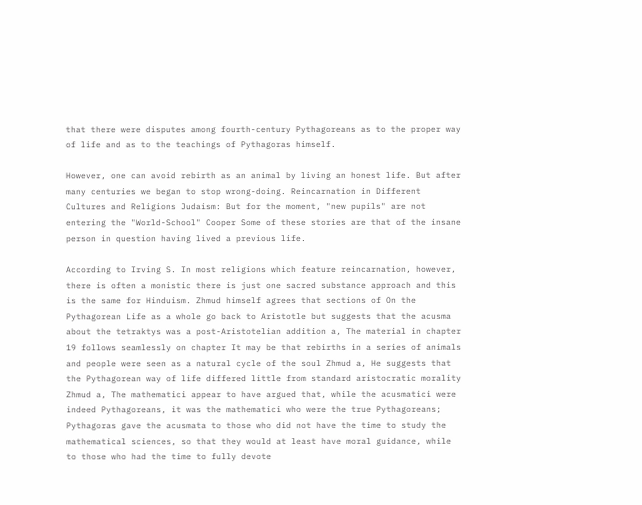that there were disputes among fourth-century Pythagoreans as to the proper way of life and as to the teachings of Pythagoras himself.

However, one can avoid rebirth as an animal by living an honest life. But after many centuries we began to stop wrong-doing. Reincarnation in Different Cultures and Religions Judaism: But for the moment, "new pupils" are not entering the "World-School" Cooper Some of these stories are that of the insane person in question having lived a previous life.

According to Irving S. In most religions which feature reincarnation, however, there is often a monistic there is just one sacred substance approach and this is the same for Hinduism. Zhmud himself agrees that sections of On the Pythagorean Life as a whole go back to Aristotle but suggests that the acusma about the tetraktys was a post-Aristotelian addition a, The material in chapter 19 follows seamlessly on chapter It may be that rebirths in a series of animals and people were seen as a natural cycle of the soul Zhmud a, He suggests that the Pythagorean way of life differed little from standard aristocratic morality Zhmud a, The mathematici appear to have argued that, while the acusmatici were indeed Pythagoreans, it was the mathematici who were the true Pythagoreans; Pythagoras gave the acusmata to those who did not have the time to study the mathematical sciences, so that they would at least have moral guidance, while to those who had the time to fully devote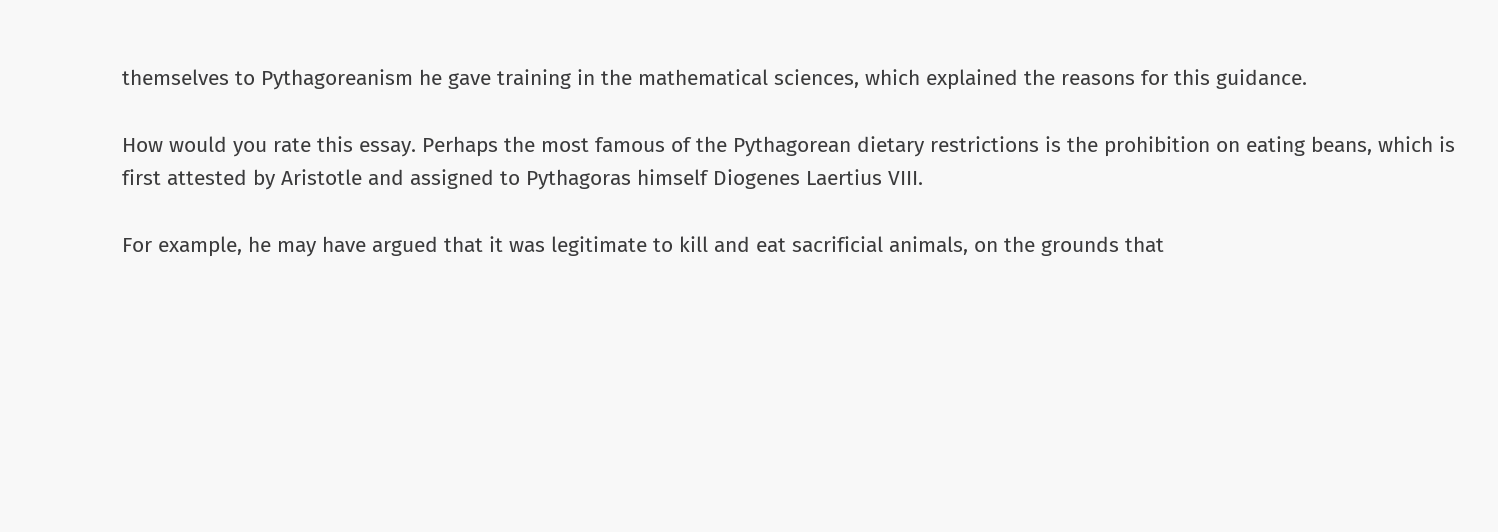themselves to Pythagoreanism he gave training in the mathematical sciences, which explained the reasons for this guidance.

How would you rate this essay. Perhaps the most famous of the Pythagorean dietary restrictions is the prohibition on eating beans, which is first attested by Aristotle and assigned to Pythagoras himself Diogenes Laertius VIII.

For example, he may have argued that it was legitimate to kill and eat sacrificial animals, on the grounds that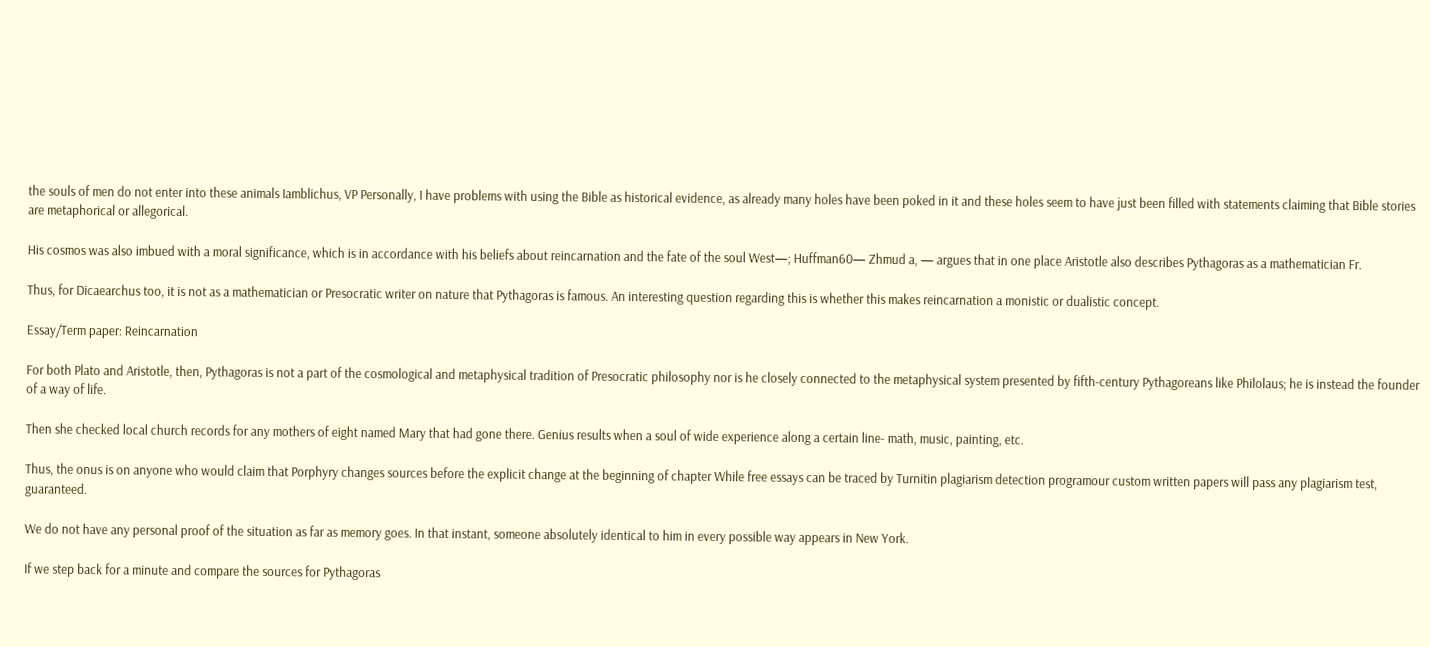the souls of men do not enter into these animals Iamblichus, VP Personally, I have problems with using the Bible as historical evidence, as already many holes have been poked in it and these holes seem to have just been filled with statements claiming that Bible stories are metaphorical or allegorical.

His cosmos was also imbued with a moral significance, which is in accordance with his beliefs about reincarnation and the fate of the soul West—; Huffman60— Zhmud a, — argues that in one place Aristotle also describes Pythagoras as a mathematician Fr.

Thus, for Dicaearchus too, it is not as a mathematician or Presocratic writer on nature that Pythagoras is famous. An interesting question regarding this is whether this makes reincarnation a monistic or dualistic concept.

Essay/Term paper: Reincarnation

For both Plato and Aristotle, then, Pythagoras is not a part of the cosmological and metaphysical tradition of Presocratic philosophy nor is he closely connected to the metaphysical system presented by fifth-century Pythagoreans like Philolaus; he is instead the founder of a way of life.

Then she checked local church records for any mothers of eight named Mary that had gone there. Genius results when a soul of wide experience along a certain line- math, music, painting, etc.

Thus, the onus is on anyone who would claim that Porphyry changes sources before the explicit change at the beginning of chapter While free essays can be traced by Turnitin plagiarism detection programour custom written papers will pass any plagiarism test, guaranteed.

We do not have any personal proof of the situation as far as memory goes. In that instant, someone absolutely identical to him in every possible way appears in New York.

If we step back for a minute and compare the sources for Pythagoras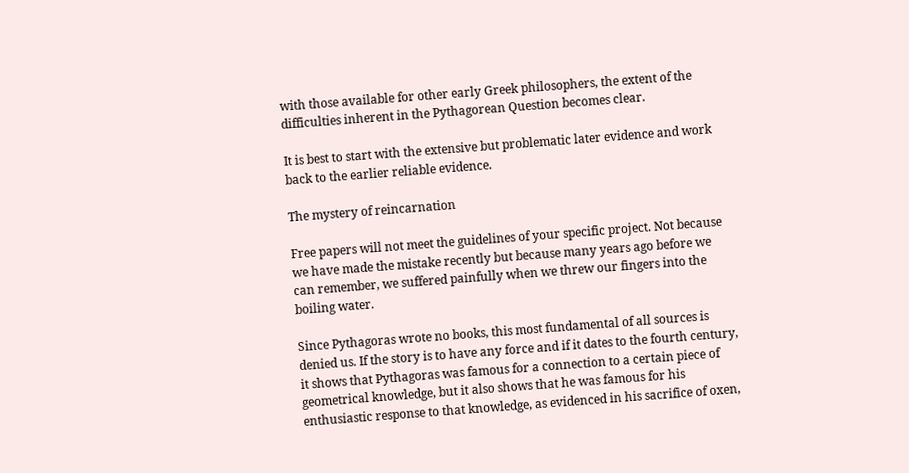with those available for other early Greek philosophers, the extent of the difficulties inherent in the Pythagorean Question becomes clear.

It is best to start with the extensive but problematic later evidence and work back to the earlier reliable evidence.

The mystery of reincarnation

Free papers will not meet the guidelines of your specific project. Not because we have made the mistake recently but because many years ago before we can remember, we suffered painfully when we threw our fingers into the boiling water.

Since Pythagoras wrote no books, this most fundamental of all sources is denied us. If the story is to have any force and if it dates to the fourth century, it shows that Pythagoras was famous for a connection to a certain piece of geometrical knowledge, but it also shows that he was famous for his enthusiastic response to that knowledge, as evidenced in his sacrifice of oxen,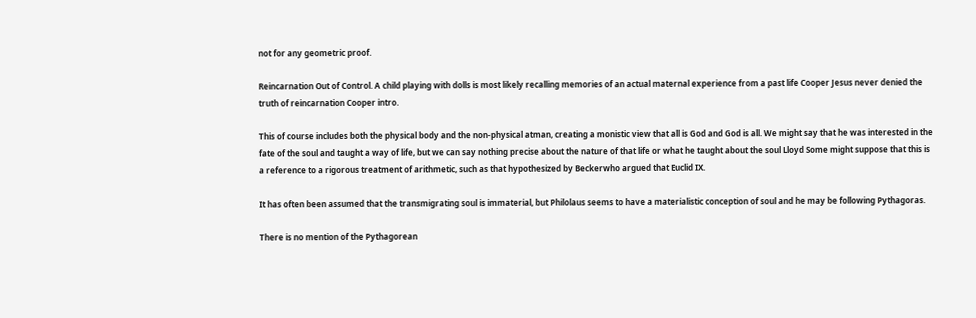not for any geometric proof.

Reincarnation Out of Control. A child playing with dolls is most likely recalling memories of an actual maternal experience from a past life Cooper Jesus never denied the truth of reincarnation Cooper intro.

This of course includes both the physical body and the non-physical atman, creating a monistic view that all is God and God is all. We might say that he was interested in the fate of the soul and taught a way of life, but we can say nothing precise about the nature of that life or what he taught about the soul Lloyd Some might suppose that this is a reference to a rigorous treatment of arithmetic, such as that hypothesized by Beckerwho argued that Euclid IX.

It has often been assumed that the transmigrating soul is immaterial, but Philolaus seems to have a materialistic conception of soul and he may be following Pythagoras.

There is no mention of the Pythagorean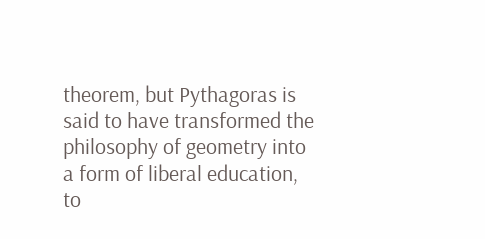theorem, but Pythagoras is said to have transformed the philosophy of geometry into a form of liberal education, to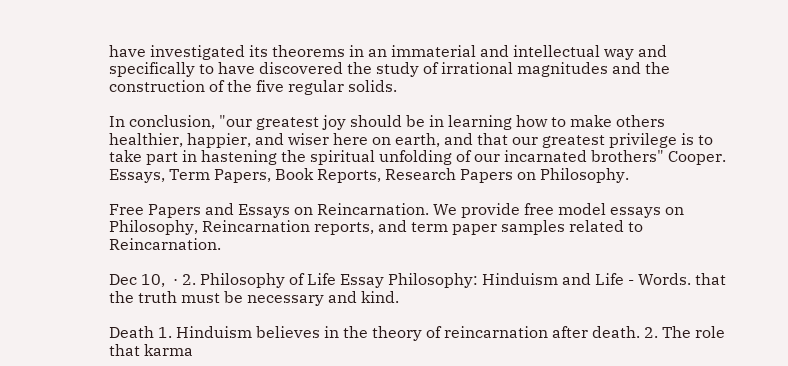have investigated its theorems in an immaterial and intellectual way and specifically to have discovered the study of irrational magnitudes and the construction of the five regular solids.

In conclusion, "our greatest joy should be in learning how to make others healthier, happier, and wiser here on earth, and that our greatest privilege is to take part in hastening the spiritual unfolding of our incarnated brothers" Cooper. Essays, Term Papers, Book Reports, Research Papers on Philosophy.

Free Papers and Essays on Reincarnation. We provide free model essays on Philosophy, Reincarnation reports, and term paper samples related to Reincarnation.

Dec 10,  · 2. Philosophy of Life Essay Philosophy: Hinduism and Life - Words. that the truth must be necessary and kind.

Death 1. Hinduism believes in the theory of reincarnation after death. 2. The role that karma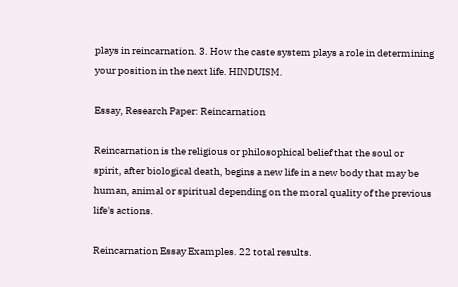plays in reincarnation. 3. How the caste system plays a role in determining your position in the next life. HINDUISM.

Essay, Research Paper: Reincarnation

Reincarnation is the religious or philosophical belief that the soul or spirit, after biological death, begins a new life in a new body that may be human, animal or spiritual depending on the moral quality of the previous life's actions.

Reincarnation Essay Examples. 22 total results.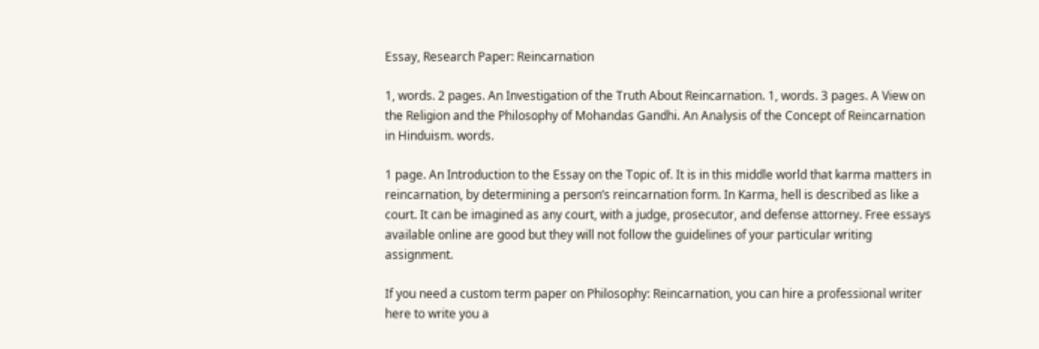Essay, Research Paper: Reincarnation

1, words. 2 pages. An Investigation of the Truth About Reincarnation. 1, words. 3 pages. A View on the Religion and the Philosophy of Mohandas Gandhi. An Analysis of the Concept of Reincarnation in Hinduism. words.

1 page. An Introduction to the Essay on the Topic of. It is in this middle world that karma matters in reincarnation, by determining a person’s reincarnation form. In Karma, hell is described as like a court. It can be imagined as any court, with a judge, prosecutor, and defense attorney. Free essays available online are good but they will not follow the guidelines of your particular writing assignment.

If you need a custom term paper on Philosophy: Reincarnation, you can hire a professional writer here to write you a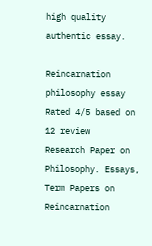high quality authentic essay.

Reincarnation philosophy essay
Rated 4/5 based on 12 review
Research Paper on Philosophy. Essays, Term Papers on Reincarnation